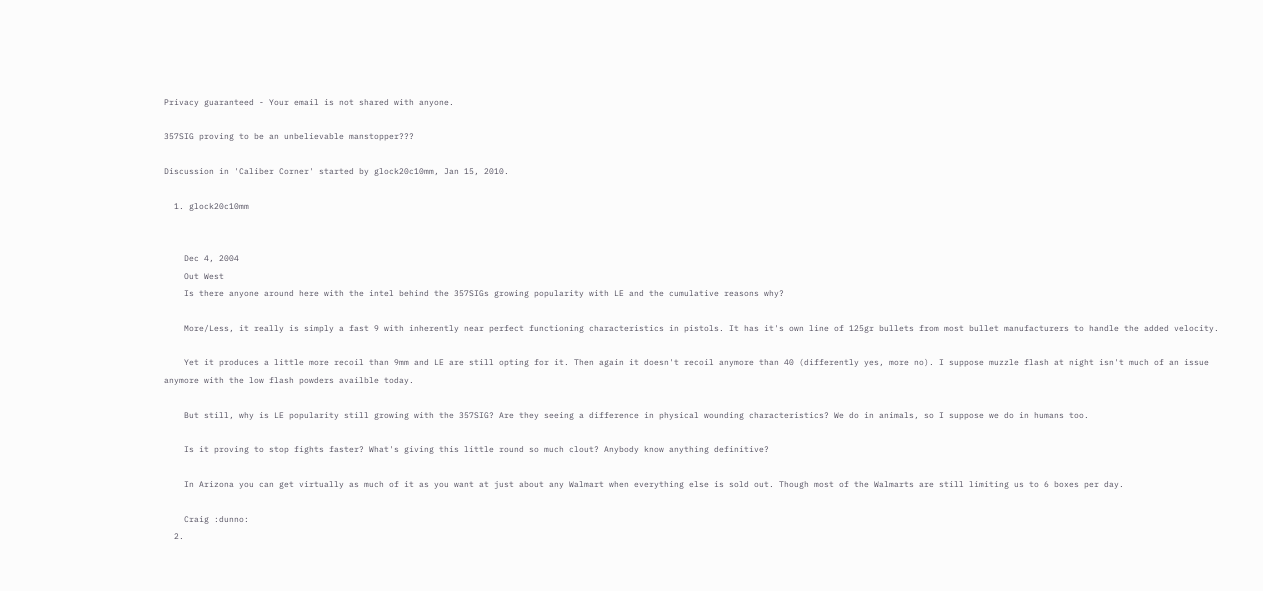Privacy guaranteed - Your email is not shared with anyone.

357SIG proving to be an unbelievable manstopper???

Discussion in 'Caliber Corner' started by glock20c10mm, Jan 15, 2010.

  1. glock20c10mm


    Dec 4, 2004
    Out West
    Is there anyone around here with the intel behind the 357SIGs growing popularity with LE and the cumulative reasons why?

    More/Less, it really is simply a fast 9 with inherently near perfect functioning characteristics in pistols. It has it's own line of 125gr bullets from most bullet manufacturers to handle the added velocity.

    Yet it produces a little more recoil than 9mm and LE are still opting for it. Then again it doesn't recoil anymore than 40 (differently yes, more no). I suppose muzzle flash at night isn't much of an issue anymore with the low flash powders availble today.

    But still, why is LE popularity still growing with the 357SIG? Are they seeing a difference in physical wounding characteristics? We do in animals, so I suppose we do in humans too.

    Is it proving to stop fights faster? What's giving this little round so much clout? Anybody know anything definitive?

    In Arizona you can get virtually as much of it as you want at just about any Walmart when everything else is sold out. Though most of the Walmarts are still limiting us to 6 boxes per day.

    Craig :dunno:
  2.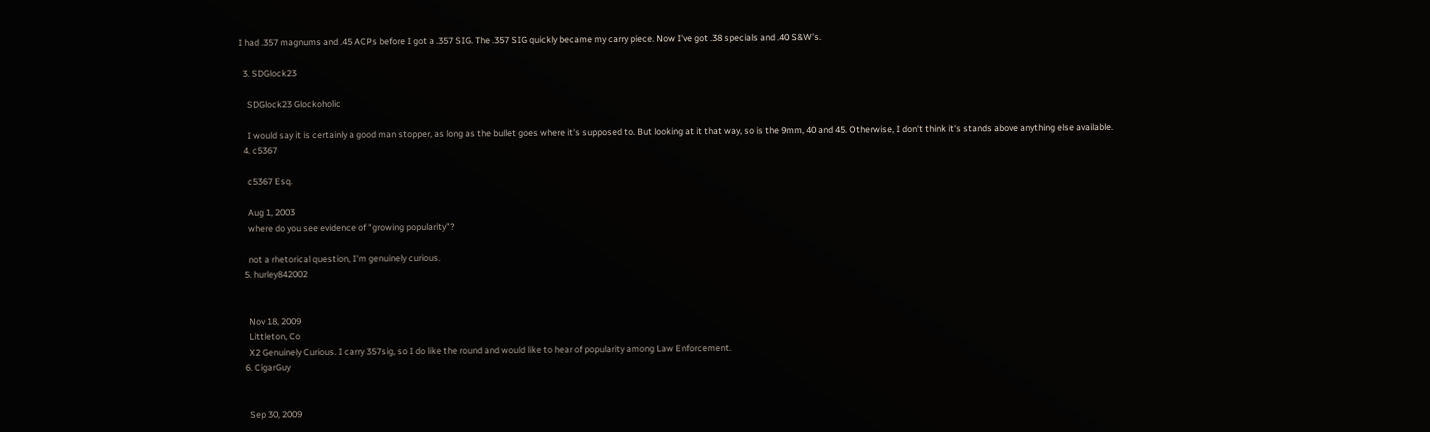I had .357 magnums and .45 ACPs before I got a .357 SIG. The .357 SIG quickly became my carry piece. Now I've got .38 specials and .40 S&W's.

  3. SDGlock23

    SDGlock23 Glockoholic

    I would say it is certainly a good man stopper, as long as the bullet goes where it's supposed to. But looking at it that way, so is the 9mm, 40 and 45. Otherwise, I don't think it's stands above anything else available.
  4. c5367

    c5367 Esq.

    Aug 1, 2003
    where do you see evidence of "growing popularity"?

    not a rhetorical question, I'm genuinely curious.
  5. hurley842002


    Nov 18, 2009
    Littleton, Co
    X2 Genuinely Curious. I carry 357sig, so I do like the round and would like to hear of popularity among Law Enforcement.
  6. CigarGuy


    Sep 30, 2009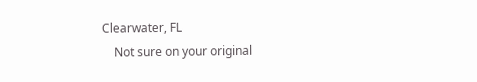Clearwater, FL
    Not sure on your original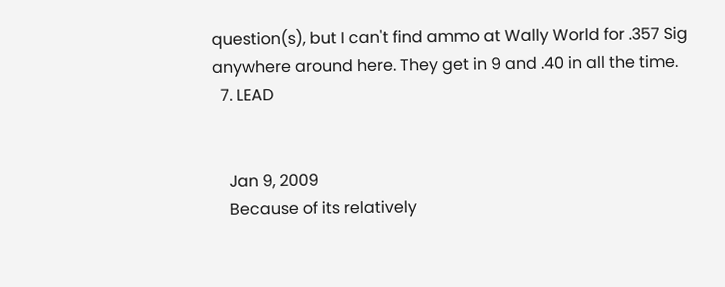question(s), but I can't find ammo at Wally World for .357 Sig anywhere around here. They get in 9 and .40 in all the time.
  7. LEAD


    Jan 9, 2009
    Because of its relatively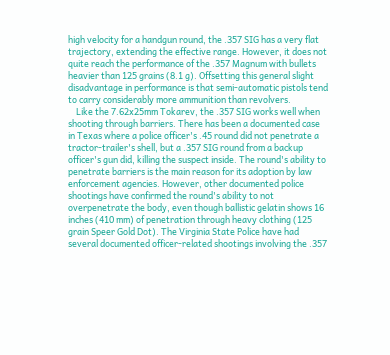high velocity for a handgun round, the .357 SIG has a very flat trajectory, extending the effective range. However, it does not quite reach the performance of the .357 Magnum with bullets heavier than 125 grains (8.1 g). Offsetting this general slight disadvantage in performance is that semi-automatic pistols tend to carry considerably more ammunition than revolvers.
    Like the 7.62x25mm Tokarev, the .357 SIG works well when shooting through barriers. There has been a documented case in Texas where a police officer's .45 round did not penetrate a tractor-trailer's shell, but a .357 SIG round from a backup officer's gun did, killing the suspect inside. The round's ability to penetrate barriers is the main reason for its adoption by law enforcement agencies. However, other documented police shootings have confirmed the round's ability to not overpenetrate the body, even though ballistic gelatin shows 16 inches (410 mm) of penetration through heavy clothing (125 grain Speer Gold Dot). The Virginia State Police have had several documented officer-related shootings involving the .357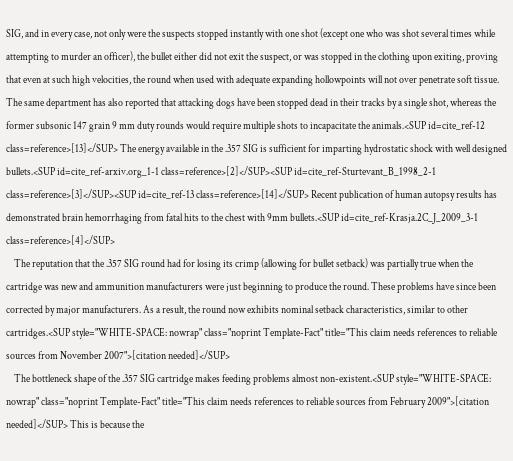SIG, and in every case, not only were the suspects stopped instantly with one shot (except one who was shot several times while attempting to murder an officer), the bullet either did not exit the suspect, or was stopped in the clothing upon exiting, proving that even at such high velocities, the round when used with adequate expanding hollowpoints will not over penetrate soft tissue. The same department has also reported that attacking dogs have been stopped dead in their tracks by a single shot, whereas the former subsonic 147 grain 9 mm duty rounds would require multiple shots to incapacitate the animals.<SUP id=cite_ref-12 class=reference>[13]</SUP> The energy available in the .357 SIG is sufficient for imparting hydrostatic shock with well designed bullets.<SUP id=cite_ref-arxiv.org_1-1 class=reference>[2]</SUP><SUP id=cite_ref-Sturtevant_B_1998_2-1 class=reference>[3]</SUP><SUP id=cite_ref-13 class=reference>[14]</SUP> Recent publication of human autopsy results has demonstrated brain hemorrhaging from fatal hits to the chest with 9mm bullets.<SUP id=cite_ref-Krasja.2C_J_2009_3-1 class=reference>[4]</SUP>
    The reputation that the .357 SIG round had for losing its crimp (allowing for bullet setback) was partially true when the cartridge was new and ammunition manufacturers were just beginning to produce the round. These problems have since been corrected by major manufacturers. As a result, the round now exhibits nominal setback characteristics, similar to other cartridges.<SUP style="WHITE-SPACE: nowrap" class="noprint Template-Fact" title="This claim needs references to reliable sources from November 2007">[citation needed]</SUP>
    The bottleneck shape of the .357 SIG cartridge makes feeding problems almost non-existent.<SUP style="WHITE-SPACE: nowrap" class="noprint Template-Fact" title="This claim needs references to reliable sources from February 2009">[citation needed]</SUP> This is because the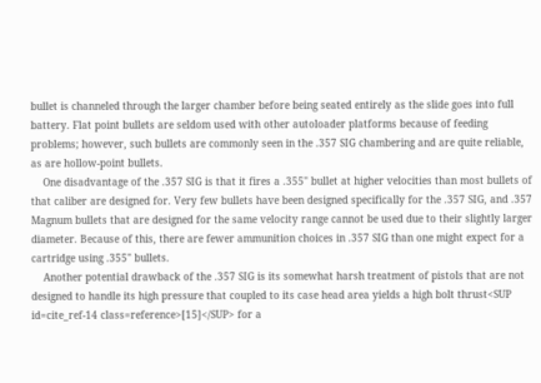bullet is channeled through the larger chamber before being seated entirely as the slide goes into full battery. Flat point bullets are seldom used with other autoloader platforms because of feeding problems; however, such bullets are commonly seen in the .357 SIG chambering and are quite reliable, as are hollow-point bullets.
    One disadvantage of the .357 SIG is that it fires a .355" bullet at higher velocities than most bullets of that caliber are designed for. Very few bullets have been designed specifically for the .357 SIG, and .357 Magnum bullets that are designed for the same velocity range cannot be used due to their slightly larger diameter. Because of this, there are fewer ammunition choices in .357 SIG than one might expect for a cartridge using .355" bullets.
    Another potential drawback of the .357 SIG is its somewhat harsh treatment of pistols that are not designed to handle its high pressure that coupled to its case head area yields a high bolt thrust<SUP id=cite_ref-14 class=reference>[15]</SUP> for a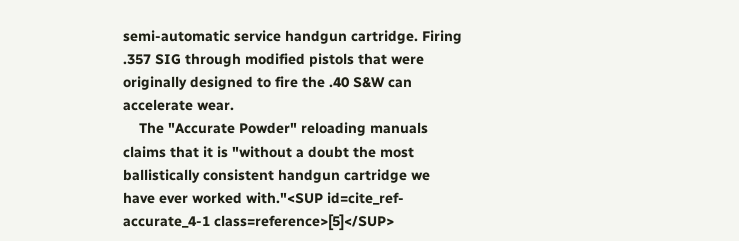semi-automatic service handgun cartridge. Firing .357 SIG through modified pistols that were originally designed to fire the .40 S&W can accelerate wear.
    The "Accurate Powder" reloading manuals claims that it is "without a doubt the most ballistically consistent handgun cartridge we have ever worked with."<SUP id=cite_ref-accurate_4-1 class=reference>[5]</SUP>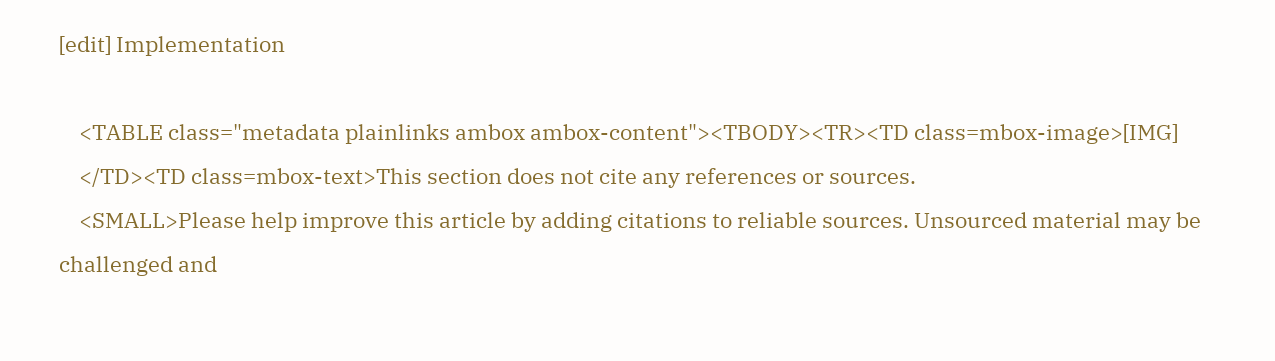[edit] Implementation

    <TABLE class="metadata plainlinks ambox ambox-content"><TBODY><TR><TD class=mbox-image>[IMG]
    </TD><TD class=mbox-text>This section does not cite any references or sources.
    <SMALL>Please help improve this article by adding citations to reliable sources. Unsourced material may be challenged and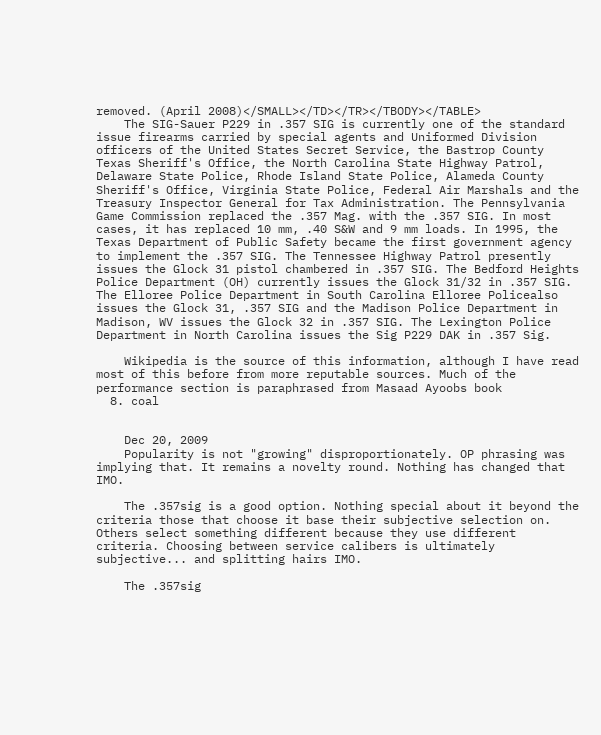removed. (April 2008)</SMALL></TD></TR></TBODY></TABLE>
    The SIG-Sauer P229 in .357 SIG is currently one of the standard issue firearms carried by special agents and Uniformed Division officers of the United States Secret Service, the Bastrop County Texas Sheriff's Office, the North Carolina State Highway Patrol, Delaware State Police, Rhode Island State Police, Alameda County Sheriff's Office, Virginia State Police, Federal Air Marshals and the Treasury Inspector General for Tax Administration. The Pennsylvania Game Commission replaced the .357 Mag. with the .357 SIG. In most cases, it has replaced 10 mm, .40 S&W and 9 mm loads. In 1995, the Texas Department of Public Safety became the first government agency to implement the .357 SIG. The Tennessee Highway Patrol presently issues the Glock 31 pistol chambered in .357 SIG. The Bedford Heights Police Department (OH) currently issues the Glock 31/32 in .357 SIG. The Elloree Police Department in South Carolina Elloree Policealso issues the Glock 31, .357 SIG and the Madison Police Department in Madison, WV issues the Glock 32 in .357 SIG. The Lexington Police Department in North Carolina issues the Sig P229 DAK in .357 Sig.

    Wikipedia is the source of this information, although I have read most of this before from more reputable sources. Much of the performance section is paraphrased from Masaad Ayoobs book
  8. coal


    Dec 20, 2009
    Popularity is not "growing" disproportionately. OP phrasing was implying that. It remains a novelty round. Nothing has changed that IMO.

    The .357sig is a good option. Nothing special about it beyond the criteria those that choose it base their subjective selection on. Others select something different because they use different criteria. Choosing between service calibers is ultimately subjective... and splitting hairs IMO.

    The .357sig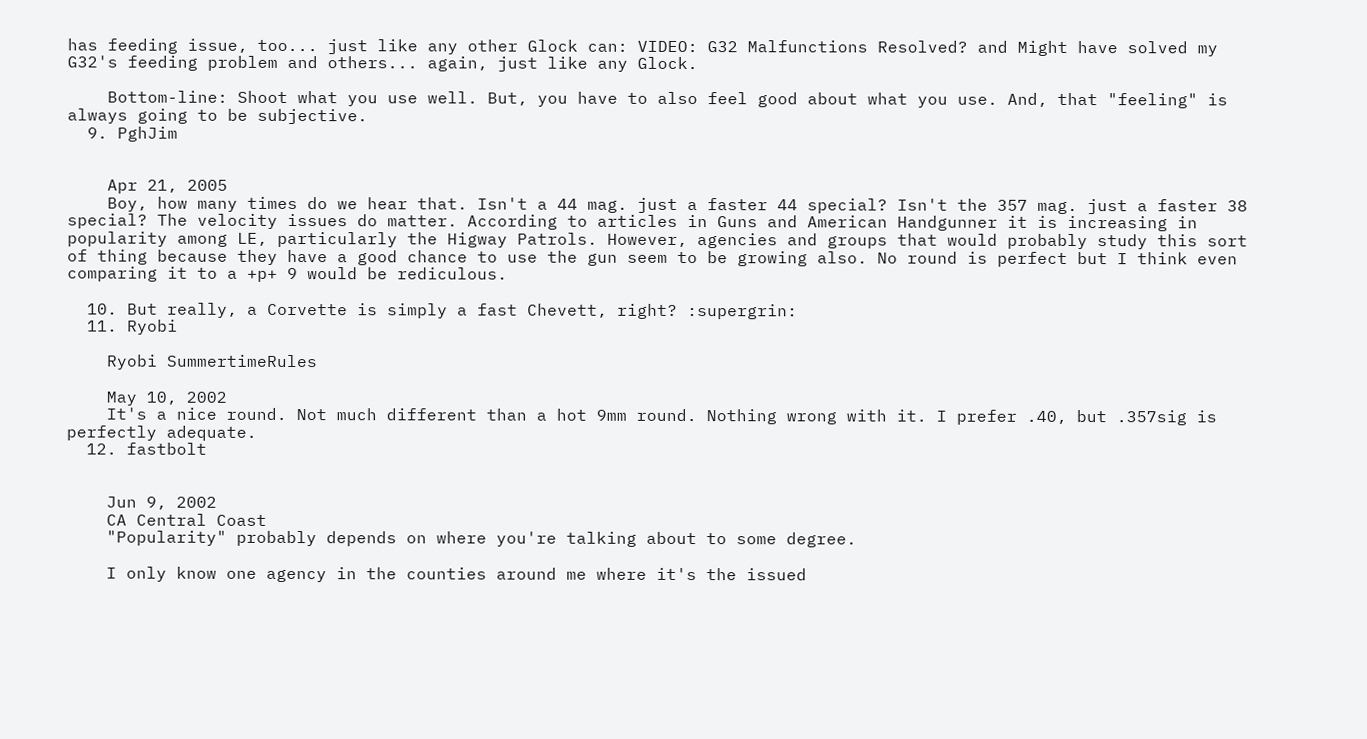has feeding issue, too... just like any other Glock can: VIDEO: G32 Malfunctions Resolved? and Might have solved my G32's feeding problem and others... again, just like any Glock.

    Bottom-line: Shoot what you use well. But, you have to also feel good about what you use. And, that "feeling" is always going to be subjective.
  9. PghJim


    Apr 21, 2005
    Boy, how many times do we hear that. Isn't a 44 mag. just a faster 44 special? Isn't the 357 mag. just a faster 38 special? The velocity issues do matter. According to articles in Guns and American Handgunner it is increasing in popularity among LE, particularly the Higway Patrols. However, agencies and groups that would probably study this sort of thing because they have a good chance to use the gun seem to be growing also. No round is perfect but I think even comparing it to a +p+ 9 would be rediculous.

  10. But really, a Corvette is simply a fast Chevett, right? :supergrin:
  11. Ryobi

    Ryobi SummertimeRules

    May 10, 2002
    It's a nice round. Not much different than a hot 9mm round. Nothing wrong with it. I prefer .40, but .357sig is perfectly adequate.
  12. fastbolt


    Jun 9, 2002
    CA Central Coast
    "Popularity" probably depends on where you're talking about to some degree.

    I only know one agency in the counties around me where it's the issued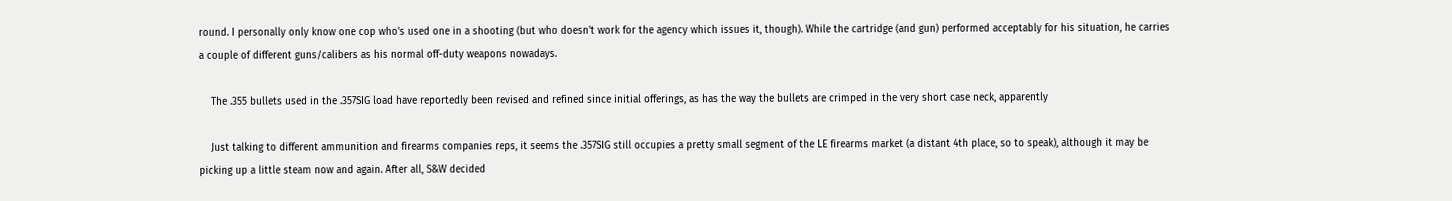round. I personally only know one cop who's used one in a shooting (but who doesn't work for the agency which issues it, though). While the cartridge (and gun) performed acceptably for his situation, he carries a couple of different guns/calibers as his normal off-duty weapons nowadays.

    The .355 bullets used in the .357SIG load have reportedly been revised and refined since initial offerings, as has the way the bullets are crimped in the very short case neck, apparently

    Just talking to different ammunition and firearms companies reps, it seems the .357SIG still occupies a pretty small segment of the LE firearms market (a distant 4th place, so to speak), although it may be picking up a little steam now and again. After all, S&W decided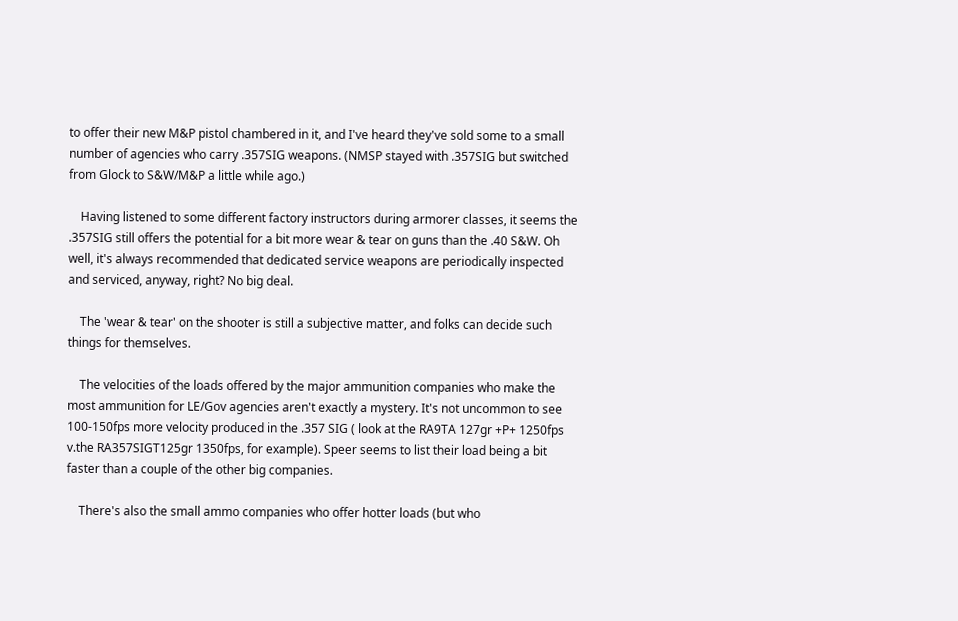to offer their new M&P pistol chambered in it, and I've heard they've sold some to a small number of agencies who carry .357SIG weapons. (NMSP stayed with .357SIG but switched from Glock to S&W/M&P a little while ago.)

    Having listened to some different factory instructors during armorer classes, it seems the .357SIG still offers the potential for a bit more wear & tear on guns than the .40 S&W. Oh well, it's always recommended that dedicated service weapons are periodically inspected and serviced, anyway, right? No big deal.

    The 'wear & tear' on the shooter is still a subjective matter, and folks can decide such things for themselves.

    The velocities of the loads offered by the major ammunition companies who make the most ammunition for LE/Gov agencies aren't exactly a mystery. It's not uncommon to see 100-150fps more velocity produced in the .357 SIG ( look at the RA9TA 127gr +P+ 1250fps v.the RA357SIGT125gr 1350fps, for example). Speer seems to list their load being a bit faster than a couple of the other big companies.

    There's also the small ammo companies who offer hotter loads (but who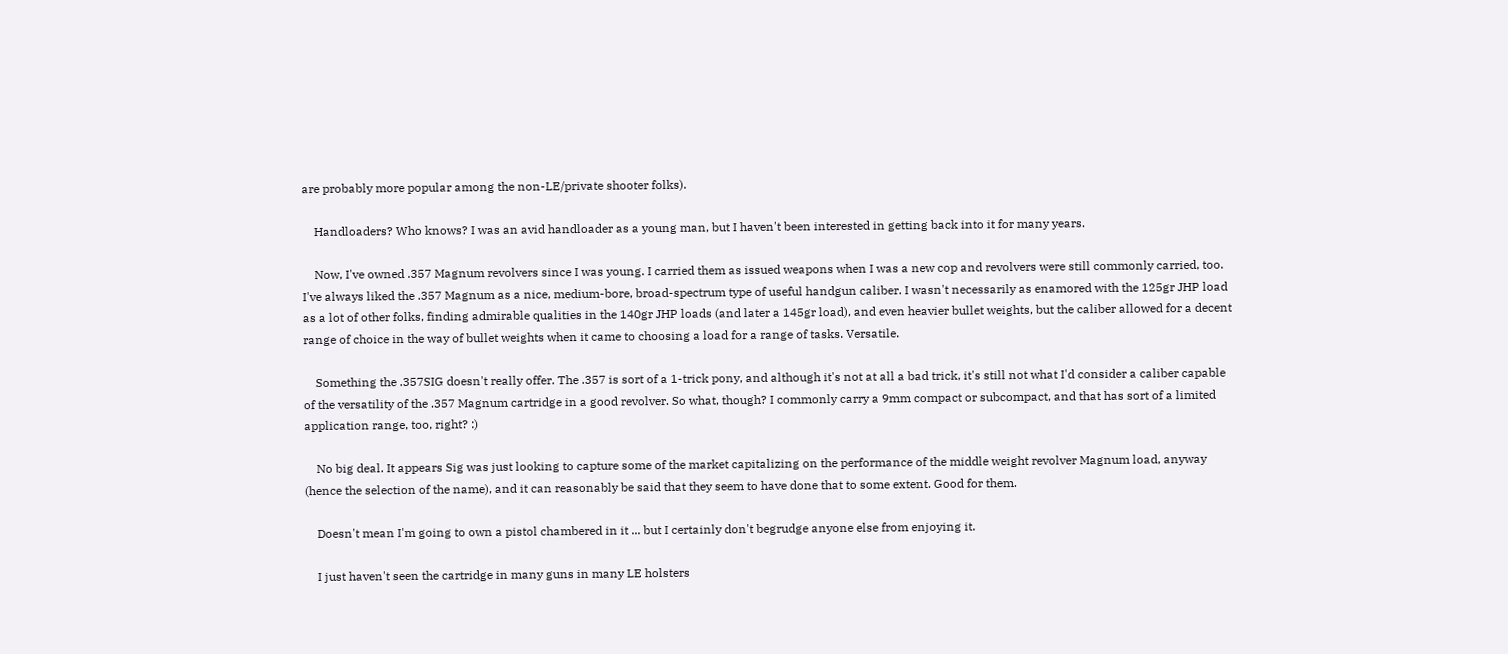are probably more popular among the non-LE/private shooter folks).

    Handloaders? Who knows? I was an avid handloader as a young man, but I haven't been interested in getting back into it for many years.

    Now, I've owned .357 Magnum revolvers since I was young. I carried them as issued weapons when I was a new cop and revolvers were still commonly carried, too. I've always liked the .357 Magnum as a nice, medium-bore, broad-spectrum type of useful handgun caliber. I wasn't necessarily as enamored with the 125gr JHP load as a lot of other folks, finding admirable qualities in the 140gr JHP loads (and later a 145gr load), and even heavier bullet weights, but the caliber allowed for a decent range of choice in the way of bullet weights when it came to choosing a load for a range of tasks. Versatile.

    Something the .357SIG doesn't really offer. The .357 is sort of a 1-trick pony, and although it's not at all a bad trick, it's still not what I'd consider a caliber capable of the versatility of the .357 Magnum cartridge in a good revolver. So what, though? I commonly carry a 9mm compact or subcompact, and that has sort of a limited application range, too, right? :)

    No big deal. It appears Sig was just looking to capture some of the market capitalizing on the performance of the middle weight revolver Magnum load, anyway (hence the selection of the name), and it can reasonably be said that they seem to have done that to some extent. Good for them.

    Doesn't mean I'm going to own a pistol chambered in it ... but I certainly don't begrudge anyone else from enjoying it.

    I just haven't seen the cartridge in many guns in many LE holsters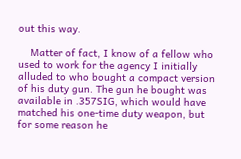out this way.

    Matter of fact, I know of a fellow who used to work for the agency I initially alluded to who bought a compact version of his duty gun. The gun he bought was available in .357SIG, which would have matched his one-time duty weapon, but for some reason he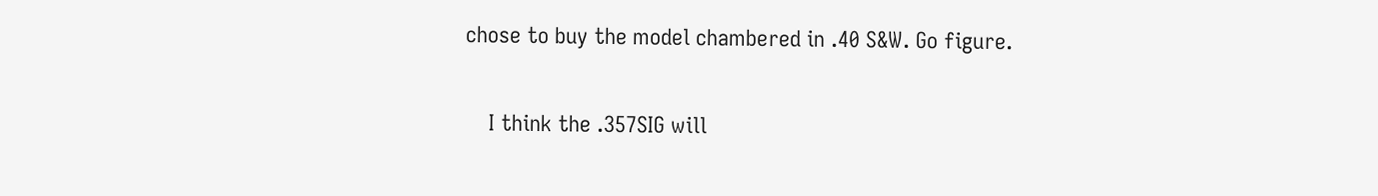chose to buy the model chambered in .40 S&W. Go figure.

    I think the .357SIG will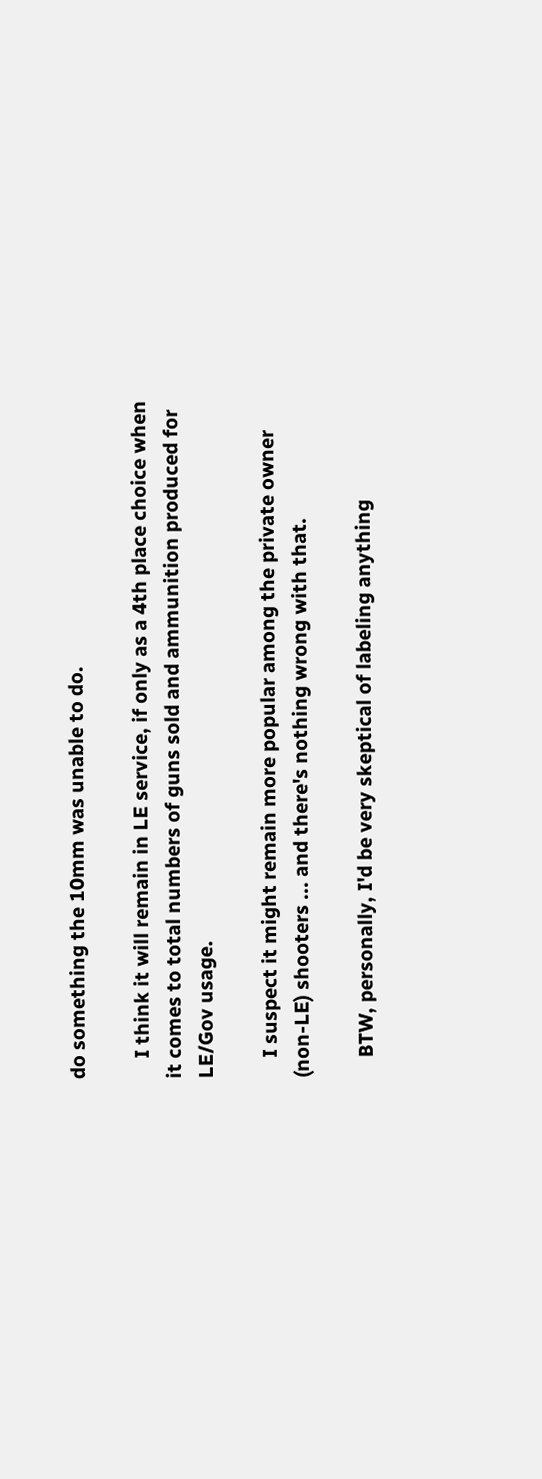do something the 10mm was unable to do.

    I think it will remain in LE service, if only as a 4th place choice when it comes to total numbers of guns sold and ammunition produced for LE/Gov usage.

    I suspect it might remain more popular among the private owner (non-LE) shooters ... and there's nothing wrong with that.

    BTW, personally, I'd be very skeptical of labeling anything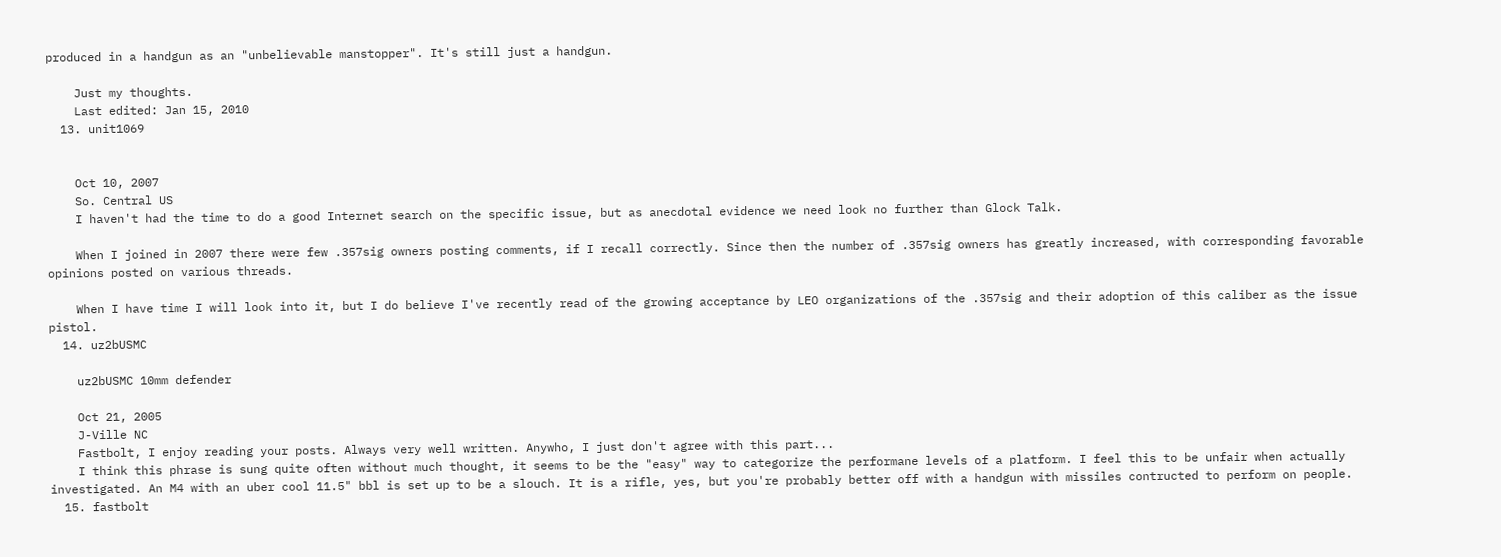produced in a handgun as an "unbelievable manstopper". It's still just a handgun.

    Just my thoughts.
    Last edited: Jan 15, 2010
  13. unit1069


    Oct 10, 2007
    So. Central US
    I haven't had the time to do a good Internet search on the specific issue, but as anecdotal evidence we need look no further than Glock Talk.

    When I joined in 2007 there were few .357sig owners posting comments, if I recall correctly. Since then the number of .357sig owners has greatly increased, with corresponding favorable opinions posted on various threads.

    When I have time I will look into it, but I do believe I've recently read of the growing acceptance by LEO organizations of the .357sig and their adoption of this caliber as the issue pistol.
  14. uz2bUSMC

    uz2bUSMC 10mm defender

    Oct 21, 2005
    J-Ville NC
    Fastbolt, I enjoy reading your posts. Always very well written. Anywho, I just don't agree with this part...
    I think this phrase is sung quite often without much thought, it seems to be the "easy" way to categorize the performane levels of a platform. I feel this to be unfair when actually investigated. An M4 with an uber cool 11.5" bbl is set up to be a slouch. It is a rifle, yes, but you're probably better off with a handgun with missiles contructed to perform on people.
  15. fastbolt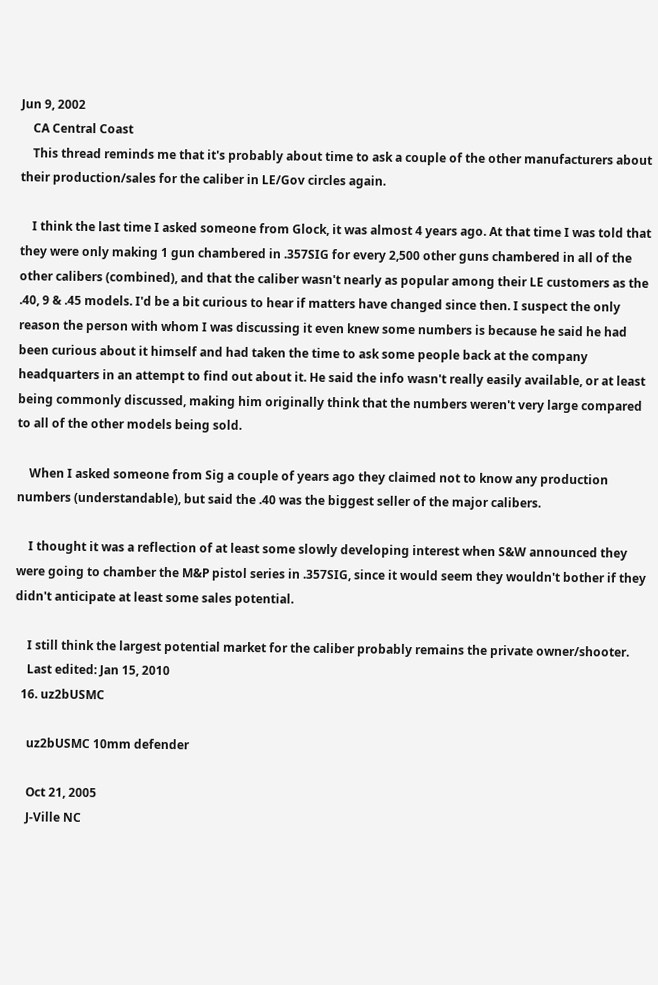Jun 9, 2002
    CA Central Coast
    This thread reminds me that it's probably about time to ask a couple of the other manufacturers about their production/sales for the caliber in LE/Gov circles again.

    I think the last time I asked someone from Glock, it was almost 4 years ago. At that time I was told that they were only making 1 gun chambered in .357SIG for every 2,500 other guns chambered in all of the other calibers (combined), and that the caliber wasn't nearly as popular among their LE customers as the .40, 9 & .45 models. I'd be a bit curious to hear if matters have changed since then. I suspect the only reason the person with whom I was discussing it even knew some numbers is because he said he had been curious about it himself and had taken the time to ask some people back at the company headquarters in an attempt to find out about it. He said the info wasn't really easily available, or at least being commonly discussed, making him originally think that the numbers weren't very large compared to all of the other models being sold.

    When I asked someone from Sig a couple of years ago they claimed not to know any production numbers (understandable), but said the .40 was the biggest seller of the major calibers.

    I thought it was a reflection of at least some slowly developing interest when S&W announced they were going to chamber the M&P pistol series in .357SIG, since it would seem they wouldn't bother if they didn't anticipate at least some sales potential.

    I still think the largest potential market for the caliber probably remains the private owner/shooter.
    Last edited: Jan 15, 2010
  16. uz2bUSMC

    uz2bUSMC 10mm defender

    Oct 21, 2005
    J-Ville NC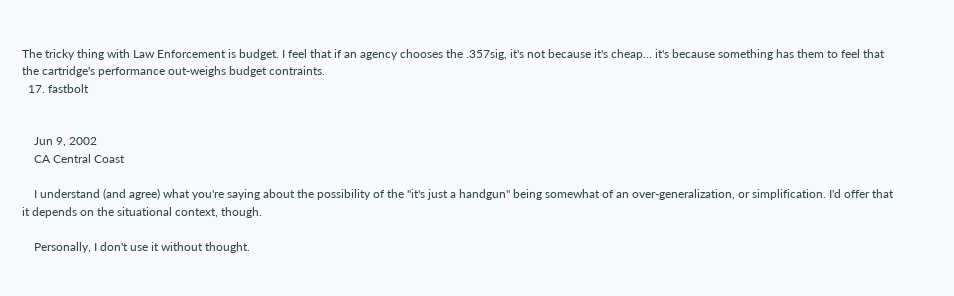The tricky thing with Law Enforcement is budget. I feel that if an agency chooses the .357sig, it's not because it's cheap... it's because something has them to feel that the cartridge's performance out-weighs budget contraints.
  17. fastbolt


    Jun 9, 2002
    CA Central Coast

    I understand (and agree) what you're saying about the possibility of the "it's just a handgun" being somewhat of an over-generalization, or simplification. I'd offer that it depends on the situational context, though.

    Personally, I don't use it without thought.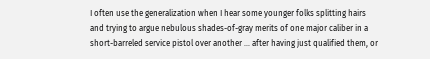I often use the generalization when I hear some younger folks splitting hairs and trying to argue nebulous shades-of-gray merits of one major caliber in a short-barreled service pistol over another ... after having just qualified them, or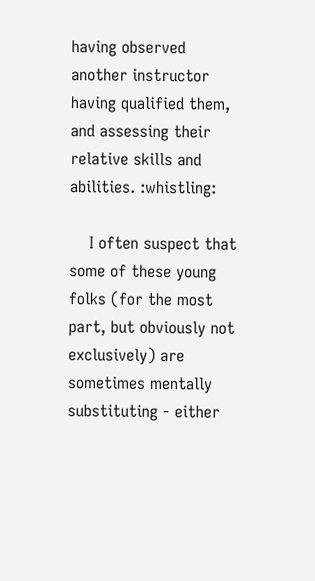having observed another instructor having qualified them, and assessing their relative skills and abilities. :whistling:

    I often suspect that some of these young folks (for the most part, but obviously not exclusively) are sometimes mentally substituting - either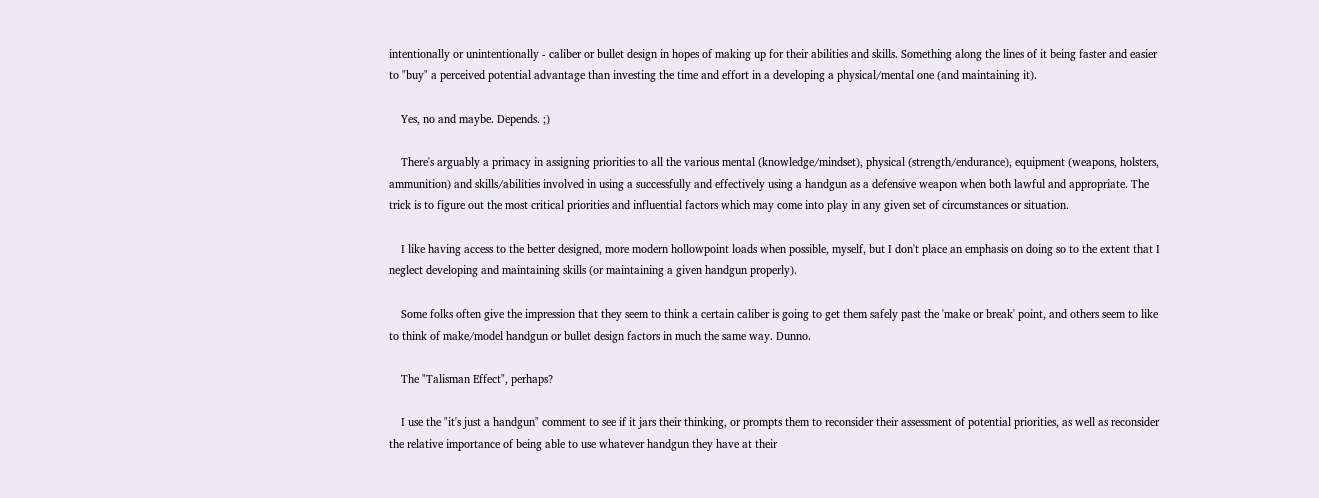intentionally or unintentionally - caliber or bullet design in hopes of making up for their abilities and skills. Something along the lines of it being faster and easier to "buy" a perceived potential advantage than investing the time and effort in a developing a physical/mental one (and maintaining it).

    Yes, no and maybe. Depends. ;)

    There's arguably a primacy in assigning priorities to all the various mental (knowledge/mindset), physical (strength/endurance), equipment (weapons, holsters, ammunition) and skills/abilities involved in using a successfully and effectively using a handgun as a defensive weapon when both lawful and appropriate. The trick is to figure out the most critical priorities and influential factors which may come into play in any given set of circumstances or situation.

    I like having access to the better designed, more modern hollowpoint loads when possible, myself, but I don't place an emphasis on doing so to the extent that I neglect developing and maintaining skills (or maintaining a given handgun properly).

    Some folks often give the impression that they seem to think a certain caliber is going to get them safely past the 'make or break' point, and others seem to like to think of make/model handgun or bullet design factors in much the same way. Dunno.

    The "Talisman Effect", perhaps?

    I use the "it's just a handgun" comment to see if it jars their thinking, or prompts them to reconsider their assessment of potential priorities, as well as reconsider the relative importance of being able to use whatever handgun they have at their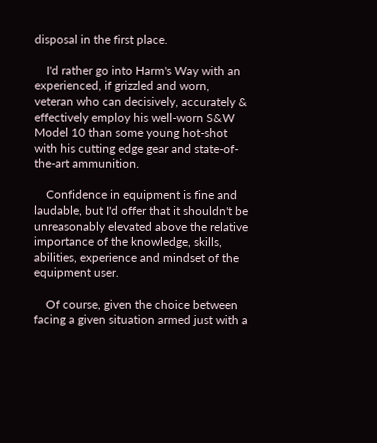disposal in the first place.

    I'd rather go into Harm's Way with an experienced, if grizzled and worn, veteran who can decisively, accurately & effectively employ his well-worn S&W Model 10 than some young hot-shot with his cutting edge gear and state-of-the-art ammunition.

    Confidence in equipment is fine and laudable, but I'd offer that it shouldn't be unreasonably elevated above the relative importance of the knowledge, skills, abilities, experience and mindset of the equipment user.

    Of course, given the choice between facing a given situation armed just with a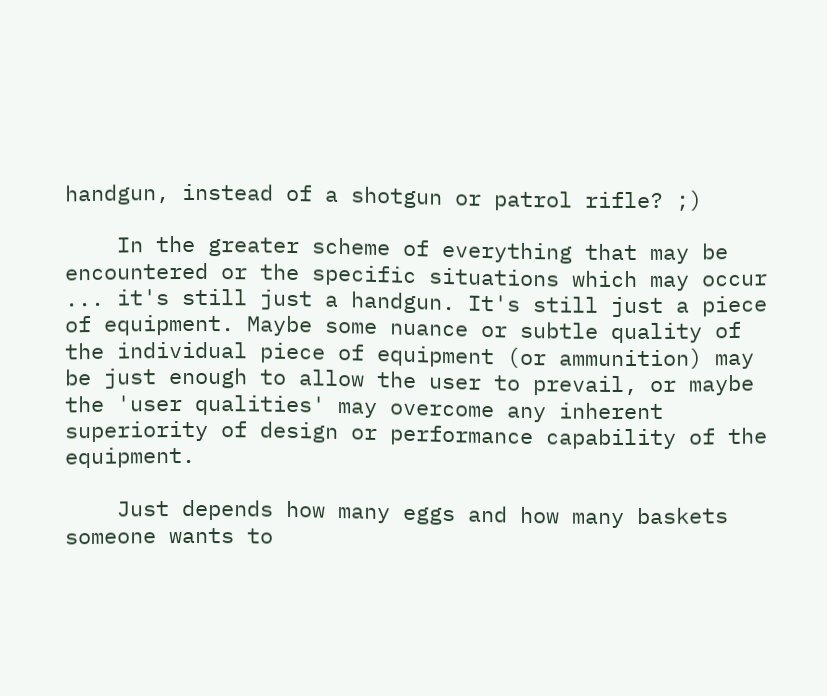handgun, instead of a shotgun or patrol rifle? ;)

    In the greater scheme of everything that may be encountered or the specific situations which may occur ... it's still just a handgun. It's still just a piece of equipment. Maybe some nuance or subtle quality of the individual piece of equipment (or ammunition) may be just enough to allow the user to prevail, or maybe the 'user qualities' may overcome any inherent superiority of design or performance capability of the equipment.

    Just depends how many eggs and how many baskets someone wants to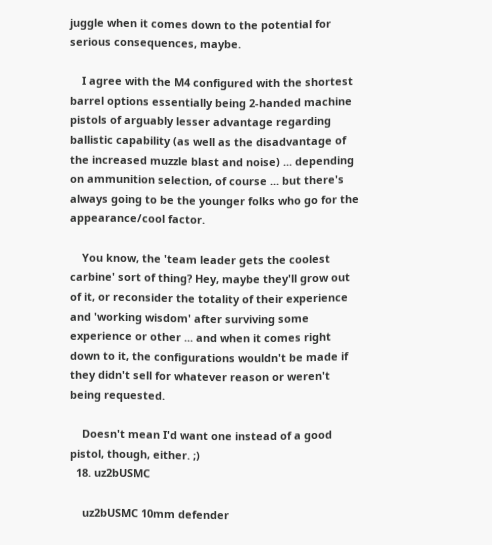juggle when it comes down to the potential for serious consequences, maybe.

    I agree with the M4 configured with the shortest barrel options essentially being 2-handed machine pistols of arguably lesser advantage regarding ballistic capability (as well as the disadvantage of the increased muzzle blast and noise) ... depending on ammunition selection, of course ... but there's always going to be the younger folks who go for the appearance/cool factor.

    You know, the 'team leader gets the coolest carbine' sort of thing? Hey, maybe they'll grow out of it, or reconsider the totality of their experience and 'working wisdom' after surviving some experience or other ... and when it comes right down to it, the configurations wouldn't be made if they didn't sell for whatever reason or weren't being requested.

    Doesn't mean I'd want one instead of a good pistol, though, either. ;)
  18. uz2bUSMC

    uz2bUSMC 10mm defender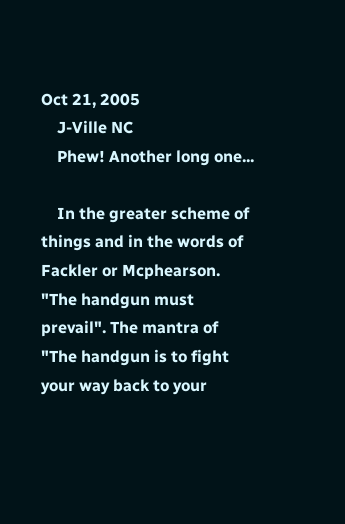Oct 21, 2005
    J-Ville NC
    Phew! Another long one...

    In the greater scheme of things and in the words of Fackler or Mcphearson. "The handgun must prevail". The mantra of "The handgun is to fight your way back to your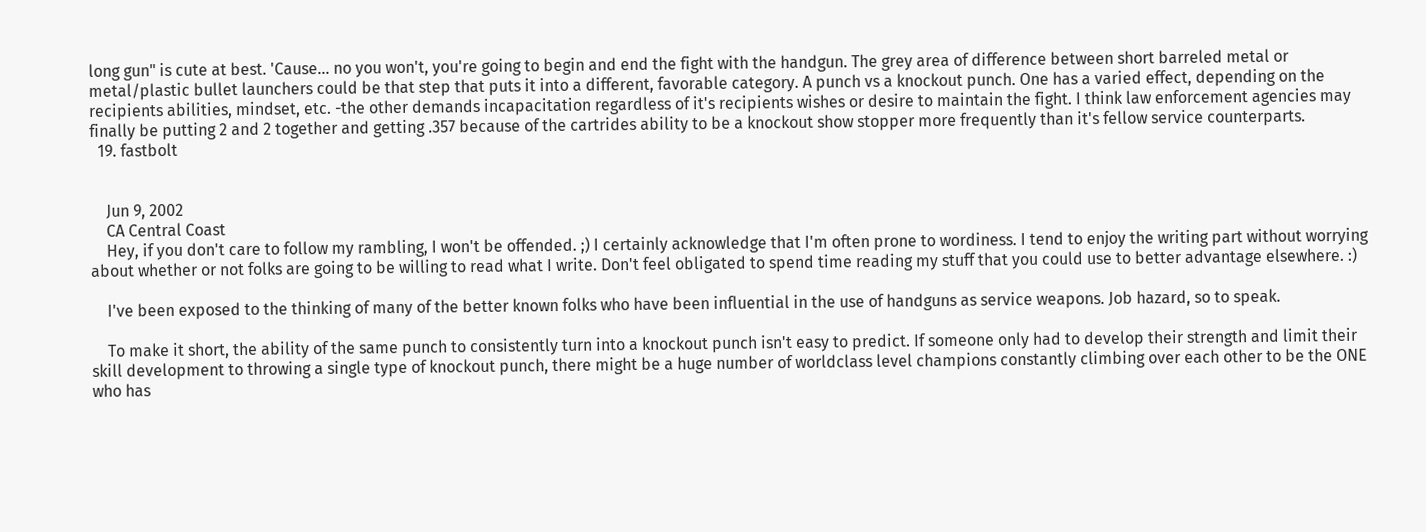long gun" is cute at best. 'Cause... no you won't, you're going to begin and end the fight with the handgun. The grey area of difference between short barreled metal or metal/plastic bullet launchers could be that step that puts it into a different, favorable category. A punch vs a knockout punch. One has a varied effect, depending on the recipients abilities, mindset, etc. -the other demands incapacitation regardless of it's recipients wishes or desire to maintain the fight. I think law enforcement agencies may finally be putting 2 and 2 together and getting .357 because of the cartrides ability to be a knockout show stopper more frequently than it's fellow service counterparts.
  19. fastbolt


    Jun 9, 2002
    CA Central Coast
    Hey, if you don't care to follow my rambling, I won't be offended. ;) I certainly acknowledge that I'm often prone to wordiness. I tend to enjoy the writing part without worrying about whether or not folks are going to be willing to read what I write. Don't feel obligated to spend time reading my stuff that you could use to better advantage elsewhere. :)

    I've been exposed to the thinking of many of the better known folks who have been influential in the use of handguns as service weapons. Job hazard, so to speak.

    To make it short, the ability of the same punch to consistently turn into a knockout punch isn't easy to predict. If someone only had to develop their strength and limit their skill development to throwing a single type of knockout punch, there might be a huge number of worldclass level champions constantly climbing over each other to be the ONE who has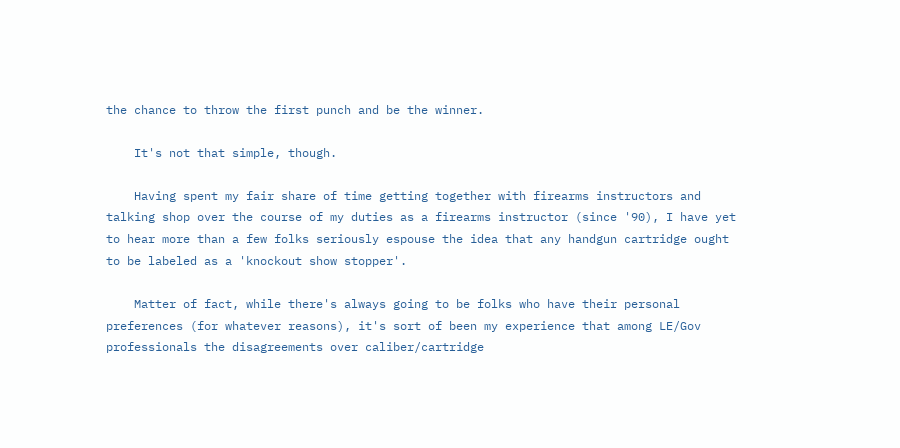the chance to throw the first punch and be the winner.

    It's not that simple, though.

    Having spent my fair share of time getting together with firearms instructors and talking shop over the course of my duties as a firearms instructor (since '90), I have yet to hear more than a few folks seriously espouse the idea that any handgun cartridge ought to be labeled as a 'knockout show stopper'.

    Matter of fact, while there's always going to be folks who have their personal preferences (for whatever reasons), it's sort of been my experience that among LE/Gov professionals the disagreements over caliber/cartridge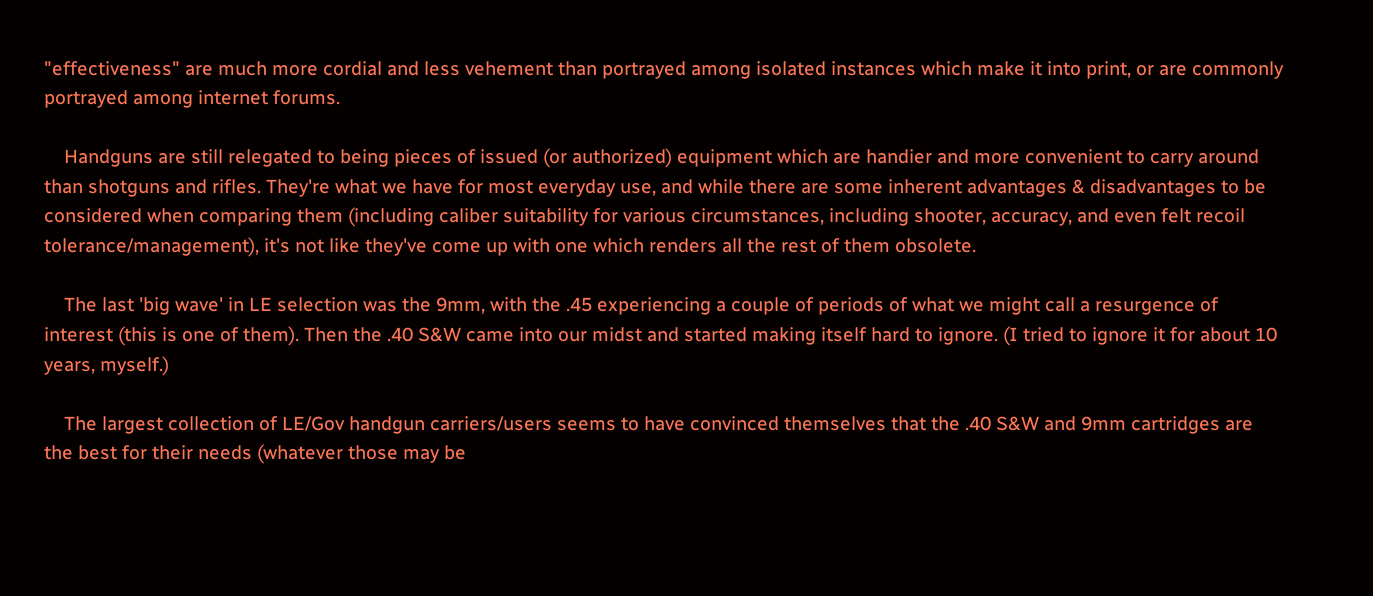"effectiveness" are much more cordial and less vehement than portrayed among isolated instances which make it into print, or are commonly portrayed among internet forums.

    Handguns are still relegated to being pieces of issued (or authorized) equipment which are handier and more convenient to carry around than shotguns and rifles. They're what we have for most everyday use, and while there are some inherent advantages & disadvantages to be considered when comparing them (including caliber suitability for various circumstances, including shooter, accuracy, and even felt recoil tolerance/management), it's not like they've come up with one which renders all the rest of them obsolete.

    The last 'big wave' in LE selection was the 9mm, with the .45 experiencing a couple of periods of what we might call a resurgence of interest (this is one of them). Then the .40 S&W came into our midst and started making itself hard to ignore. (I tried to ignore it for about 10 years, myself.)

    The largest collection of LE/Gov handgun carriers/users seems to have convinced themselves that the .40 S&W and 9mm cartridges are the best for their needs (whatever those may be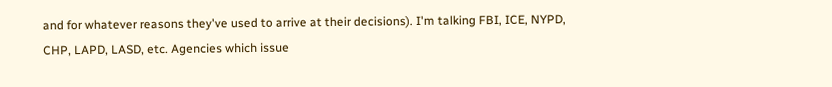and for whatever reasons they've used to arrive at their decisions). I'm talking FBI, ICE, NYPD, CHP, LAPD, LASD, etc. Agencies which issue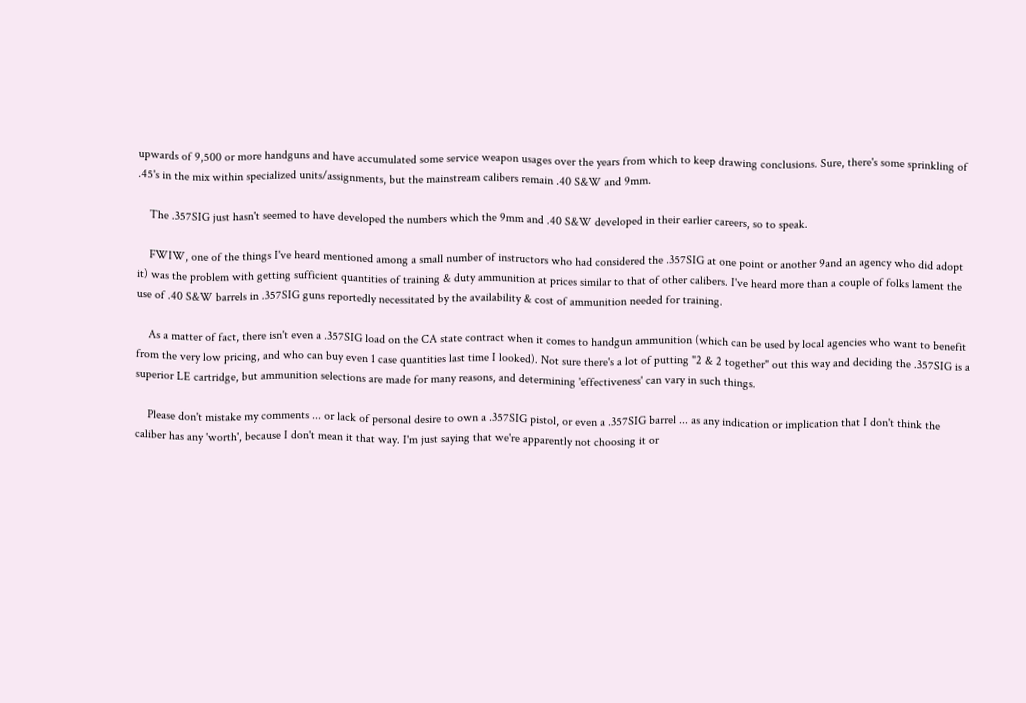upwards of 9,500 or more handguns and have accumulated some service weapon usages over the years from which to keep drawing conclusions. Sure, there's some sprinkling of .45's in the mix within specialized units/assignments, but the mainstream calibers remain .40 S&W and 9mm.

    The .357SIG just hasn't seemed to have developed the numbers which the 9mm and .40 S&W developed in their earlier careers, so to speak.

    FWIW, one of the things I've heard mentioned among a small number of instructors who had considered the .357SIG at one point or another 9and an agency who did adopt it) was the problem with getting sufficient quantities of training & duty ammunition at prices similar to that of other calibers. I've heard more than a couple of folks lament the use of .40 S&W barrels in .357SIG guns reportedly necessitated by the availability & cost of ammunition needed for training.

    As a matter of fact, there isn't even a .357SIG load on the CA state contract when it comes to handgun ammunition (which can be used by local agencies who want to benefit from the very low pricing, and who can buy even 1 case quantities last time I looked). Not sure there's a lot of putting "2 & 2 together" out this way and deciding the .357SIG is a superior LE cartridge, but ammunition selections are made for many reasons, and determining 'effectiveness' can vary in such things.

    Please don't mistake my comments ... or lack of personal desire to own a .357SIG pistol, or even a .357SIG barrel ... as any indication or implication that I don't think the caliber has any 'worth', because I don't mean it that way. I'm just saying that we're apparently not choosing it or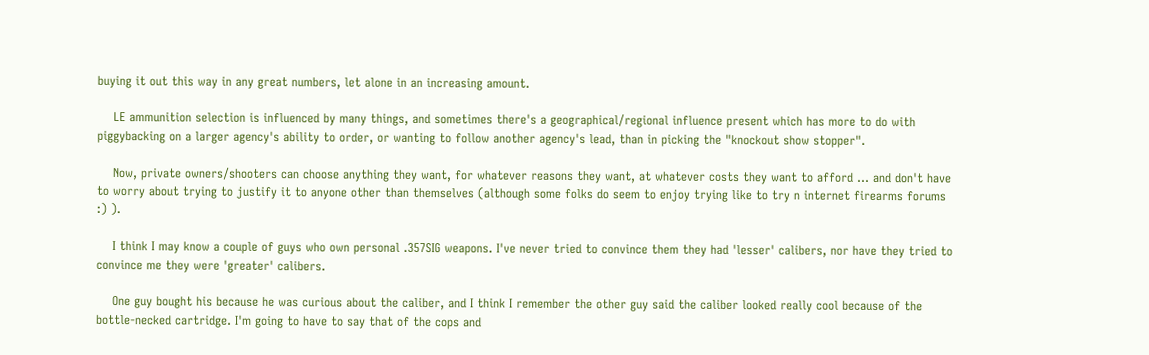buying it out this way in any great numbers, let alone in an increasing amount.

    LE ammunition selection is influenced by many things, and sometimes there's a geographical/regional influence present which has more to do with piggybacking on a larger agency's ability to order, or wanting to follow another agency's lead, than in picking the "knockout show stopper".

    Now, private owners/shooters can choose anything they want, for whatever reasons they want, at whatever costs they want to afford ... and don't have to worry about trying to justify it to anyone other than themselves (although some folks do seem to enjoy trying like to try n internet firearms forums :) ).

    I think I may know a couple of guys who own personal .357SIG weapons. I've never tried to convince them they had 'lesser' calibers, nor have they tried to convince me they were 'greater' calibers.

    One guy bought his because he was curious about the caliber, and I think I remember the other guy said the caliber looked really cool because of the bottle-necked cartridge. I'm going to have to say that of the cops and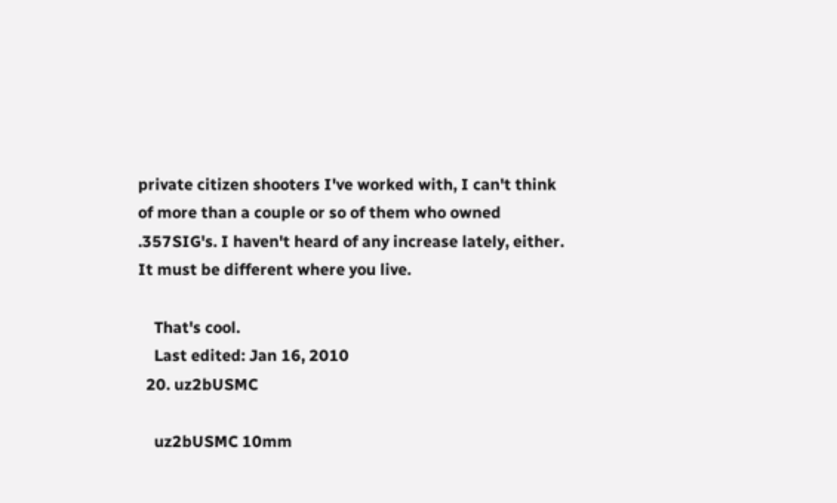private citizen shooters I've worked with, I can't think of more than a couple or so of them who owned .357SIG's. I haven't heard of any increase lately, either. It must be different where you live.

    That's cool.
    Last edited: Jan 16, 2010
  20. uz2bUSMC

    uz2bUSMC 10mm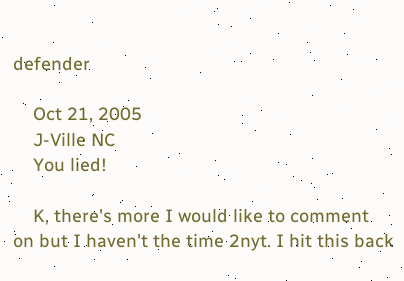defender

    Oct 21, 2005
    J-Ville NC
    You lied!

    K, there's more I would like to comment on but I haven't the time 2nyt. I hit this back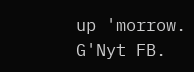up 'morrow. G'Nyt FB.